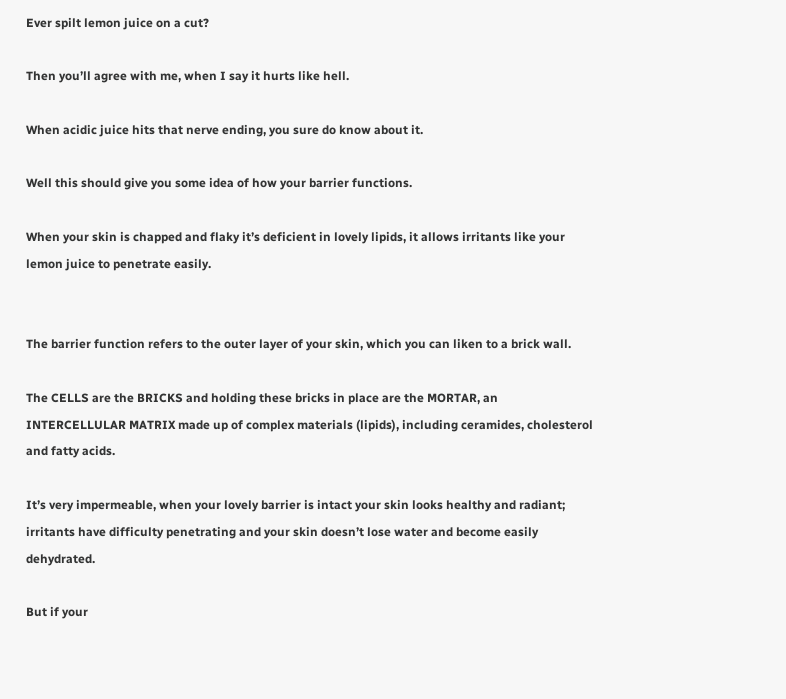Ever spilt lemon juice on a cut?

Then you’ll agree with me, when I say it hurts like hell.

When acidic juice hits that nerve ending, you sure do know about it.

Well this should give you some idea of how your barrier functions.

When your skin is chapped and flaky it’s deficient in lovely lipids, it allows irritants like your lemon juice to penetrate easily.


The barrier function refers to the outer layer of your skin, which you can liken to a brick wall.

The CELLS are the BRICKS and holding these bricks in place are the MORTAR, an INTERCELLULAR MATRIX made up of complex materials (lipids), including ceramides, cholesterol and fatty acids.

It’s very impermeable, when your lovely barrier is intact your skin looks healthy and radiant; irritants have difficulty penetrating and your skin doesn’t lose water and become easily dehydrated.

But if your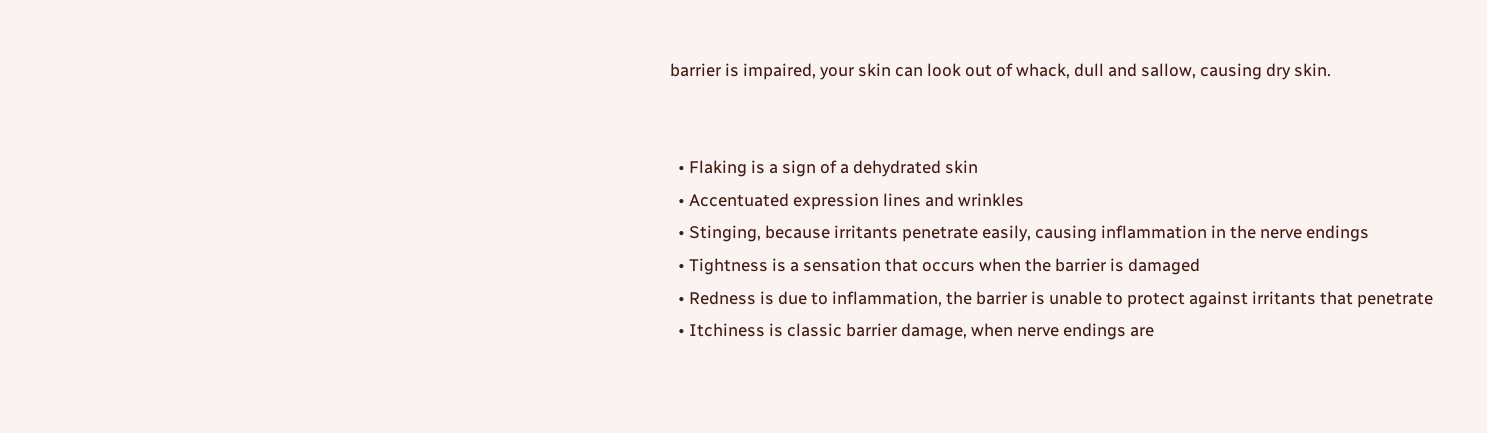barrier is impaired, your skin can look out of whack, dull and sallow, causing dry skin.


  • Flaking is a sign of a dehydrated skin
  • Accentuated expression lines and wrinkles
  • Stinging, because irritants penetrate easily, causing inflammation in the nerve endings
  • Tightness is a sensation that occurs when the barrier is damaged
  • Redness is due to inflammation, the barrier is unable to protect against irritants that penetrate
  • Itchiness is classic barrier damage, when nerve endings are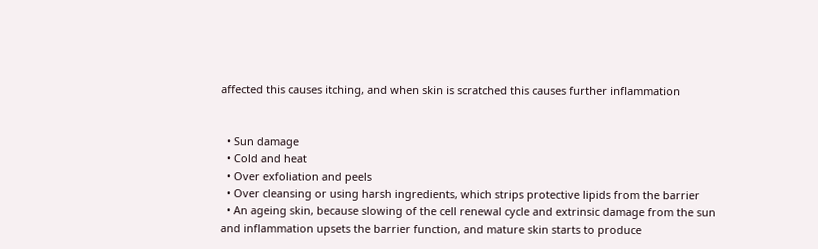affected this causes itching, and when skin is scratched this causes further inflammation


  • Sun damage
  • Cold and heat
  • Over exfoliation and peels
  • Over cleansing or using harsh ingredients, which strips protective lipids from the barrier
  • An ageing skin, because slowing of the cell renewal cycle and extrinsic damage from the sun and inflammation upsets the barrier function, and mature skin starts to produce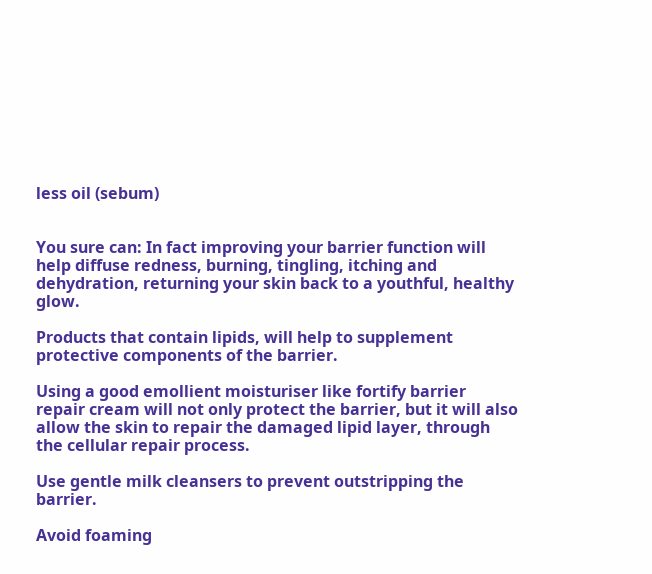less oil (sebum)


You sure can: In fact improving your barrier function will help diffuse redness, burning, tingling, itching and dehydration, returning your skin back to a youthful, healthy glow.

Products that contain lipids, will help to supplement protective components of the barrier.

Using a good emollient moisturiser like fortify barrier repair cream will not only protect the barrier, but it will also allow the skin to repair the damaged lipid layer, through the cellular repair process.

Use gentle milk cleansers to prevent outstripping the barrier.

Avoid foaming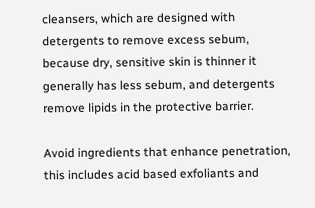cleansers, which are designed with detergents to remove excess sebum, because dry, sensitive skin is thinner it generally has less sebum, and detergents remove lipids in the protective barrier.

Avoid ingredients that enhance penetration, this includes acid based exfoliants and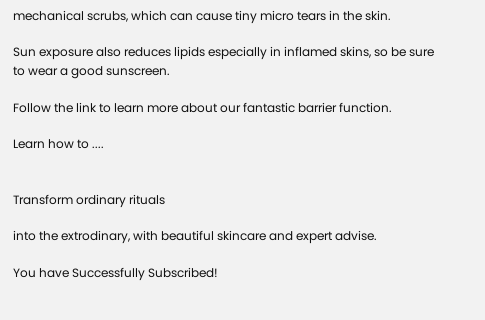mechanical scrubs, which can cause tiny micro tears in the skin.

Sun exposure also reduces lipids especially in inflamed skins, so be sure to wear a good sunscreen.

Follow the link to learn more about our fantastic barrier function.

Learn how to ....


Transform ordinary rituals

into the extrodinary, with beautiful skincare and expert advise.

You have Successfully Subscribed!